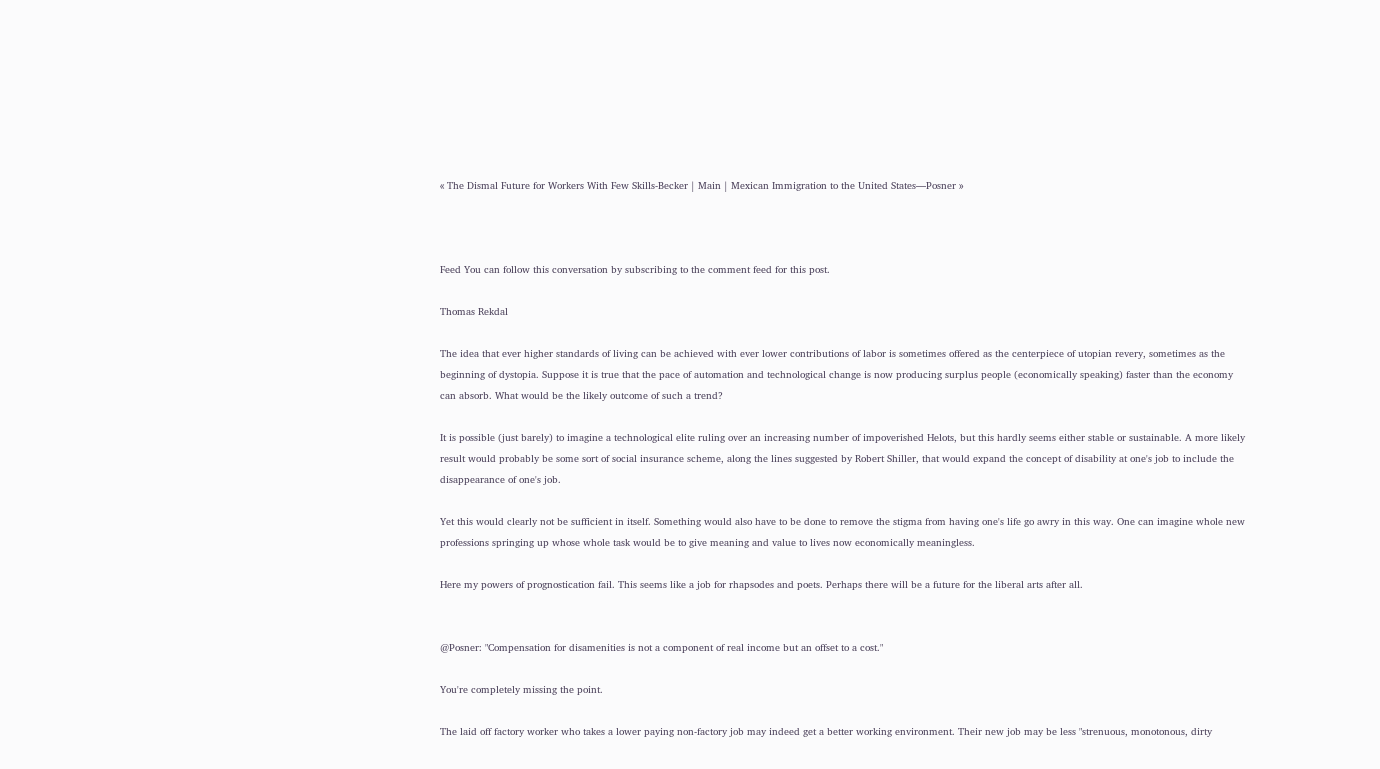« The Dismal Future for Workers With Few Skills-Becker | Main | Mexican Immigration to the United States—Posner »



Feed You can follow this conversation by subscribing to the comment feed for this post.

Thomas Rekdal

The idea that ever higher standards of living can be achieved with ever lower contributions of labor is sometimes offered as the centerpiece of utopian revery, sometimes as the beginning of dystopia. Suppose it is true that the pace of automation and technological change is now producing surplus people (economically speaking) faster than the economy can absorb. What would be the likely outcome of such a trend?

It is possible (just barely) to imagine a technological elite ruling over an increasing number of impoverished Helots, but this hardly seems either stable or sustainable. A more likely result would probably be some sort of social insurance scheme, along the lines suggested by Robert Shiller, that would expand the concept of disability at one's job to include the disappearance of one's job.

Yet this would clearly not be sufficient in itself. Something would also have to be done to remove the stigma from having one's life go awry in this way. One can imagine whole new professions springing up whose whole task would be to give meaning and value to lives now economically meaningless.

Here my powers of prognostication fail. This seems like a job for rhapsodes and poets. Perhaps there will be a future for the liberal arts after all.


@Posner: "Compensation for disamenities is not a component of real income but an offset to a cost."

You're completely missing the point.

The laid off factory worker who takes a lower paying non-factory job may indeed get a better working environment. Their new job may be less "strenuous, monotonous, dirty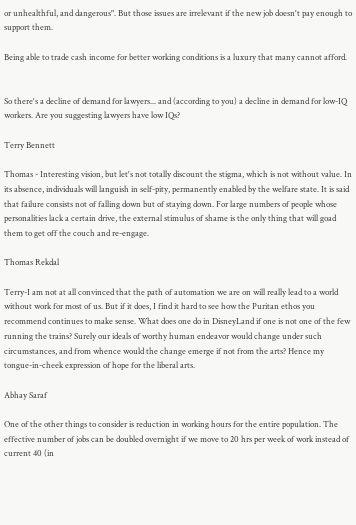or unhealthful, and dangerous". But those issues are irrelevant if the new job doesn't pay enough to support them.

Being able to trade cash income for better working conditions is a luxury that many cannot afford.


So there's a decline of demand for lawyers... and (according to you) a decline in demand for low-IQ workers. Are you suggesting lawyers have low IQs?

Terry Bennett

Thomas - Interesting vision, but let's not totally discount the stigma, which is not without value. In its absence, individuals will languish in self-pity, permanently enabled by the welfare state. It is said that failure consists not of falling down but of staying down. For large numbers of people whose personalities lack a certain drive, the external stimulus of shame is the only thing that will goad them to get off the couch and re-engage.

Thomas Rekdal

Terry-I am not at all convinced that the path of automation we are on will really lead to a world without work for most of us. But if it does, I find it hard to see how the Puritan ethos you recommend continues to make sense. What does one do in DisneyLand if one is not one of the few running the trains? Surely our ideals of worthy human endeavor would change under such circumstances, and from whence would the change emerge if not from the arts? Hence my tongue-in-cheek expression of hope for the liberal arts.

Abhay Saraf

One of the other things to consider is reduction in working hours for the entire population. The effective number of jobs can be doubled overnight if we move to 20 hrs per week of work instead of current 40 (in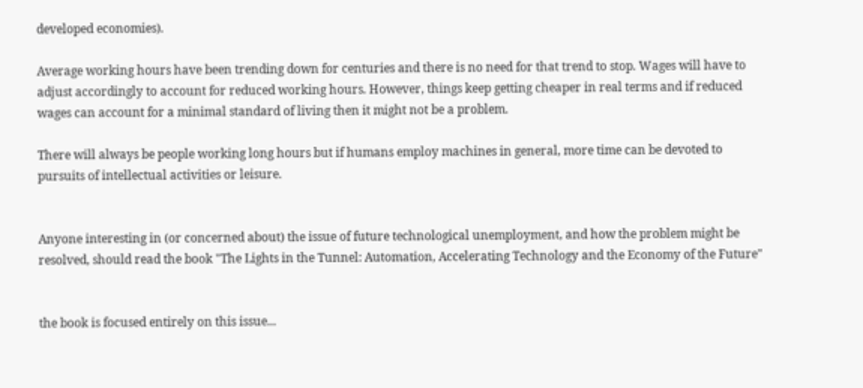developed economies).

Average working hours have been trending down for centuries and there is no need for that trend to stop. Wages will have to adjust accordingly to account for reduced working hours. However, things keep getting cheaper in real terms and if reduced wages can account for a minimal standard of living then it might not be a problem.

There will always be people working long hours but if humans employ machines in general, more time can be devoted to pursuits of intellectual activities or leisure.


Anyone interesting in (or concerned about) the issue of future technological unemployment, and how the problem might be resolved, should read the book "The Lights in the Tunnel: Automation, Accelerating Technology and the Economy of the Future"


the book is focused entirely on this issue...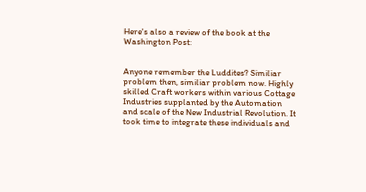Here's also a review of the book at the Washington Post:


Anyone remember the Luddites? Similiar problem then, similiar problem now. Highly skilled Craft workers within various Cottage Industries supplanted by the Automation and scale of the New Industrial Revolution. It took time to integrate these individuals and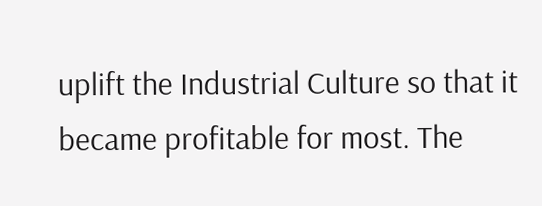uplift the Industrial Culture so that it became profitable for most. The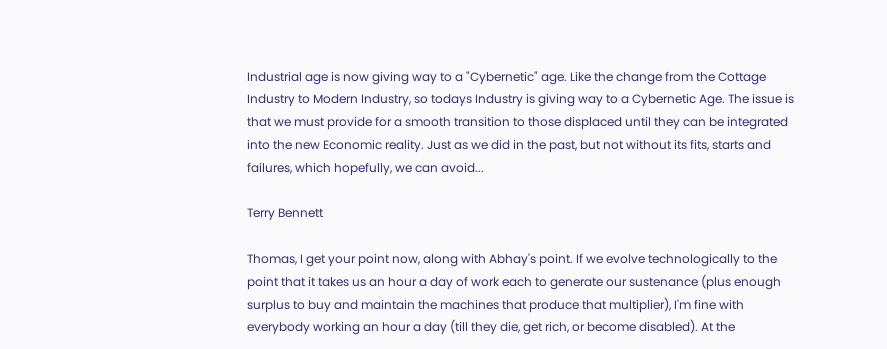Industrial age is now giving way to a "Cybernetic" age. Like the change from the Cottage Industry to Modern Industry, so todays Industry is giving way to a Cybernetic Age. The issue is that we must provide for a smooth transition to those displaced until they can be integrated into the new Economic reality. Just as we did in the past, but not without its fits, starts and failures, which hopefully, we can avoid...

Terry Bennett

Thomas, I get your point now, along with Abhay's point. If we evolve technologically to the point that it takes us an hour a day of work each to generate our sustenance (plus enough surplus to buy and maintain the machines that produce that multiplier), I'm fine with everybody working an hour a day (till they die, get rich, or become disabled). At the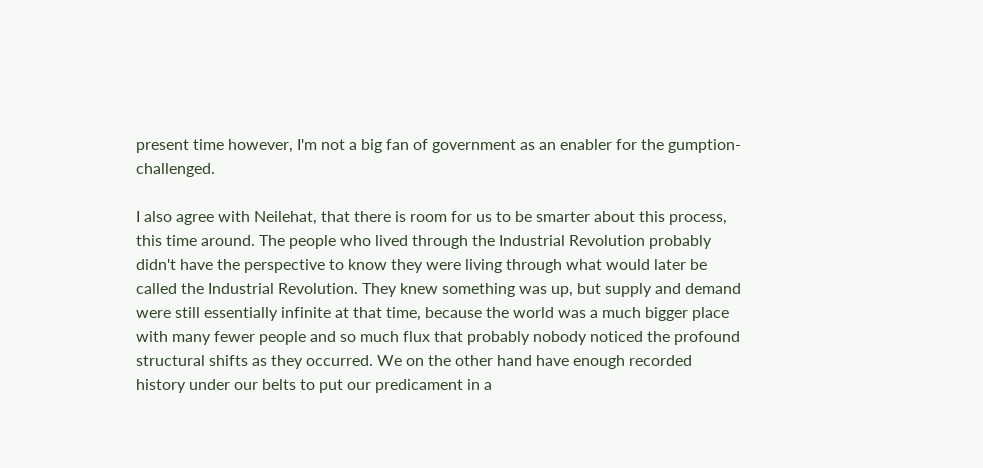present time however, I'm not a big fan of government as an enabler for the gumption-challenged.

I also agree with Neilehat, that there is room for us to be smarter about this process, this time around. The people who lived through the Industrial Revolution probably didn't have the perspective to know they were living through what would later be called the Industrial Revolution. They knew something was up, but supply and demand were still essentially infinite at that time, because the world was a much bigger place with many fewer people and so much flux that probably nobody noticed the profound structural shifts as they occurred. We on the other hand have enough recorded history under our belts to put our predicament in a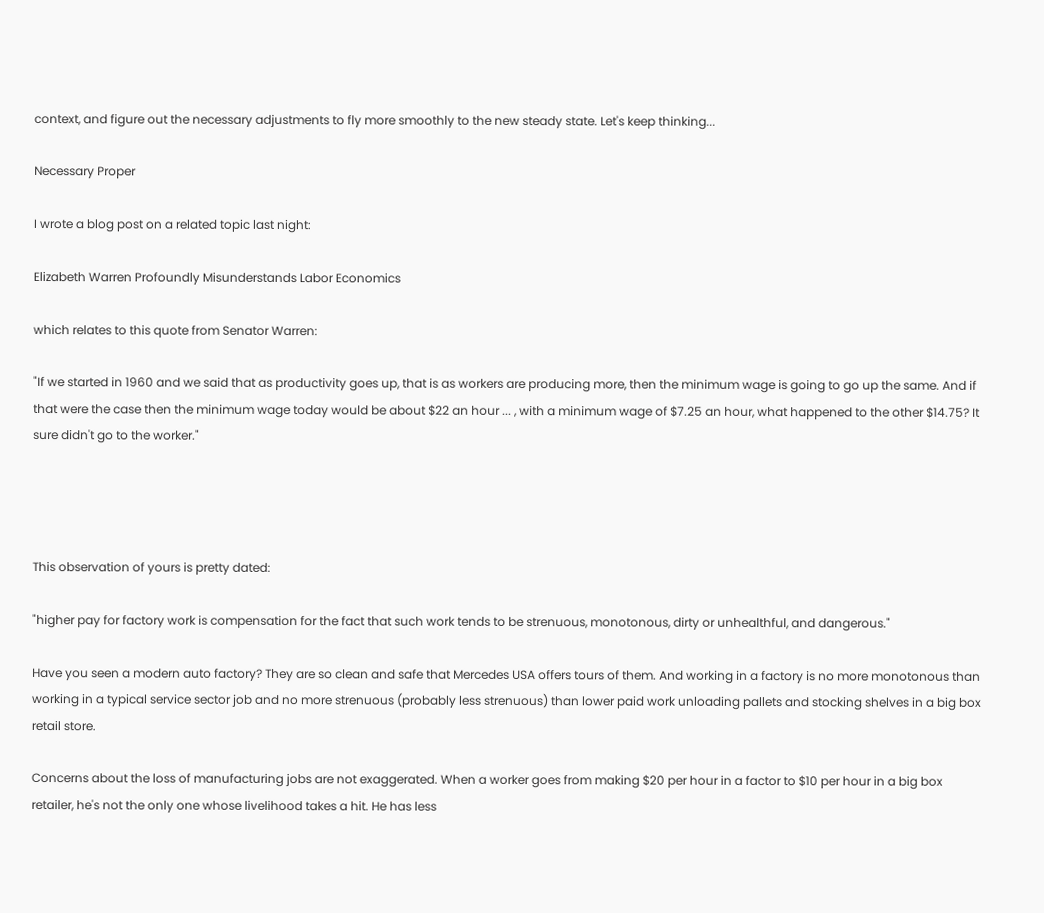context, and figure out the necessary adjustments to fly more smoothly to the new steady state. Let's keep thinking...

Necessary Proper

I wrote a blog post on a related topic last night:

Elizabeth Warren Profoundly Misunderstands Labor Economics

which relates to this quote from Senator Warren:

"If we started in 1960 and we said that as productivity goes up, that is as workers are producing more, then the minimum wage is going to go up the same. And if that were the case then the minimum wage today would be about $22 an hour ... , with a minimum wage of $7.25 an hour, what happened to the other $14.75? It sure didn't go to the worker."




This observation of yours is pretty dated:

"higher pay for factory work is compensation for the fact that such work tends to be strenuous, monotonous, dirty or unhealthful, and dangerous."

Have you seen a modern auto factory? They are so clean and safe that Mercedes USA offers tours of them. And working in a factory is no more monotonous than working in a typical service sector job and no more strenuous (probably less strenuous) than lower paid work unloading pallets and stocking shelves in a big box retail store.

Concerns about the loss of manufacturing jobs are not exaggerated. When a worker goes from making $20 per hour in a factor to $10 per hour in a big box retailer, he's not the only one whose livelihood takes a hit. He has less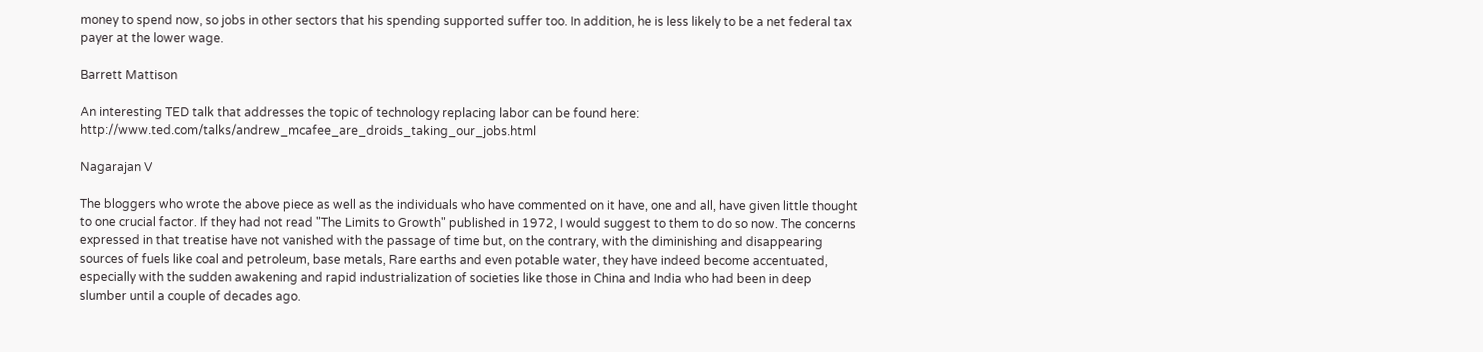money to spend now, so jobs in other sectors that his spending supported suffer too. In addition, he is less likely to be a net federal tax payer at the lower wage.

Barrett Mattison

An interesting TED talk that addresses the topic of technology replacing labor can be found here: http://www.ted.com/talks/andrew_mcafee_are_droids_taking_our_jobs.html

Nagarajan V

The bloggers who wrote the above piece as well as the individuals who have commented on it have, one and all, have given little thought to one crucial factor. If they had not read "The Limits to Growth" published in 1972, I would suggest to them to do so now. The concerns expressed in that treatise have not vanished with the passage of time but, on the contrary, with the diminishing and disappearing sources of fuels like coal and petroleum, base metals, Rare earths and even potable water, they have indeed become accentuated, especially with the sudden awakening and rapid industrialization of societies like those in China and India who had been in deep slumber until a couple of decades ago.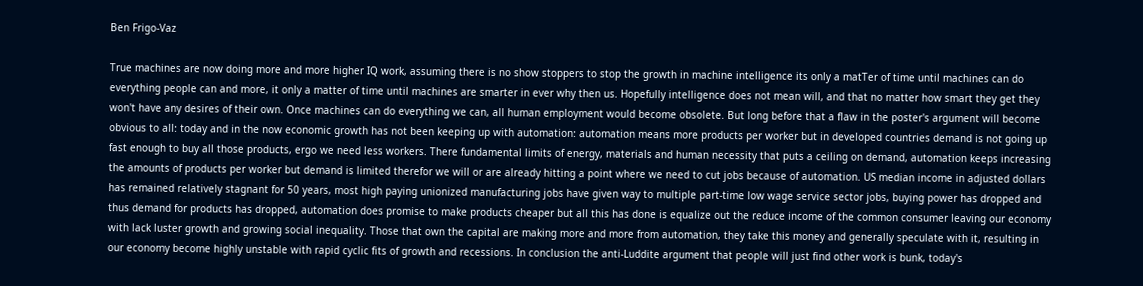Ben Frigo-Vaz

True machines are now doing more and more higher IQ work, assuming there is no show stoppers to stop the growth in machine intelligence its only a matTer of time until machines can do everything people can and more, it only a matter of time until machines are smarter in ever why then us. Hopefully intelligence does not mean will, and that no matter how smart they get they won't have any desires of their own. Once machines can do everything we can, all human employment would become obsolete. But long before that a flaw in the poster's argument will become obvious to all: today and in the now economic growth has not been keeping up with automation: automation means more products per worker but in developed countries demand is not going up fast enough to buy all those products, ergo we need less workers. There fundamental limits of energy, materials and human necessity that puts a ceiling on demand, automation keeps increasing the amounts of products per worker but demand is limited therefor we will or are already hitting a point where we need to cut jobs because of automation. US median income in adjusted dollars has remained relatively stagnant for 50 years, most high paying unionized manufacturing jobs have given way to multiple part-time low wage service sector jobs, buying power has dropped and thus demand for products has dropped, automation does promise to make products cheaper but all this has done is equalize out the reduce income of the common consumer leaving our economy with lack luster growth and growing social inequality. Those that own the capital are making more and more from automation, they take this money and generally speculate with it, resulting in our economy become highly unstable with rapid cyclic fits of growth and recessions. In conclusion the anti-Luddite argument that people will just find other work is bunk, today's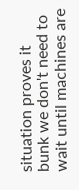situation proves it bunk we don't need to wait until machines are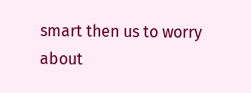smart then us to worry about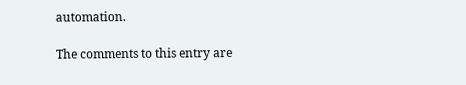automation.

The comments to this entry are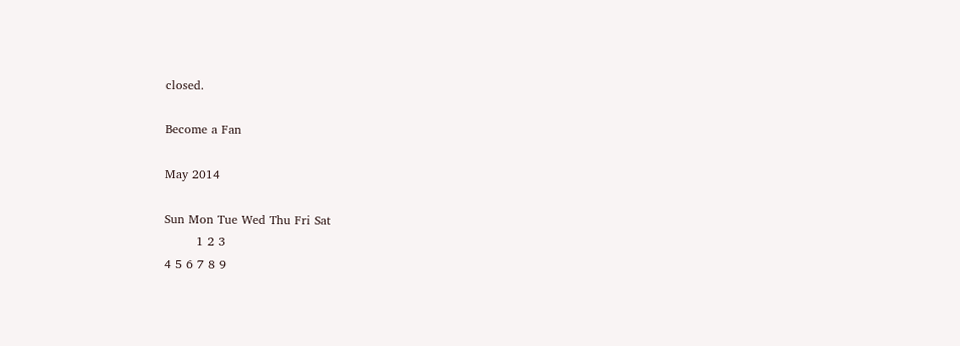closed.

Become a Fan

May 2014

Sun Mon Tue Wed Thu Fri Sat
        1 2 3
4 5 6 7 8 9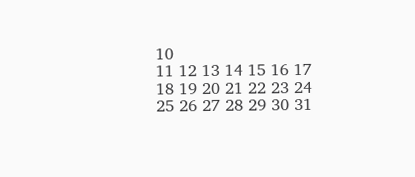10
11 12 13 14 15 16 17
18 19 20 21 22 23 24
25 26 27 28 29 30 31